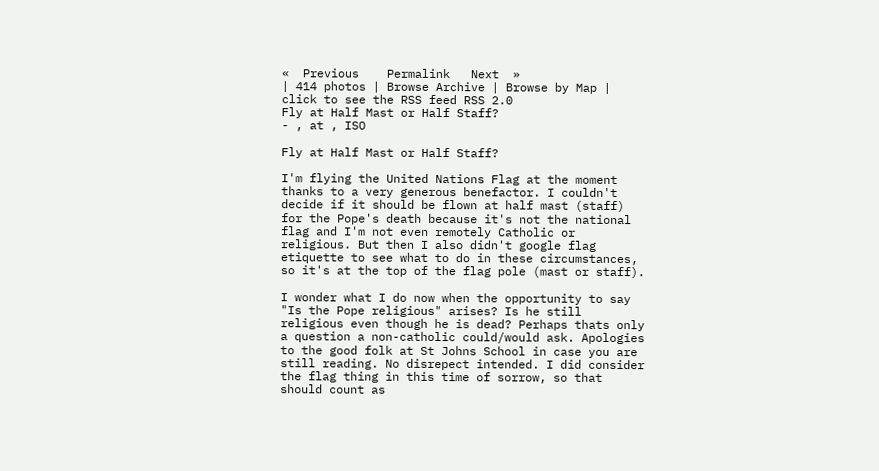«  Previous    Permalink   Next  »                  | 414 photos | Browse Archive | Browse by Map | click to see the RSS feed RSS 2.0
Fly at Half Mast or Half Staff?
- , at , ISO

Fly at Half Mast or Half Staff?

I'm flying the United Nations Flag at the moment thanks to a very generous benefactor. I couldn't decide if it should be flown at half mast (staff) for the Pope's death because it's not the national flag and I'm not even remotely Catholic or religious. But then I also didn't google flag etiquette to see what to do in these circumstances, so it's at the top of the flag pole (mast or staff).

I wonder what I do now when the opportunity to say "Is the Pope religious" arises? Is he still religious even though he is dead? Perhaps thats only a question a non-catholic could/would ask. Apologies to the good folk at St Johns School in case you are still reading. No disrepect intended. I did consider the flag thing in this time of sorrow, so that should count as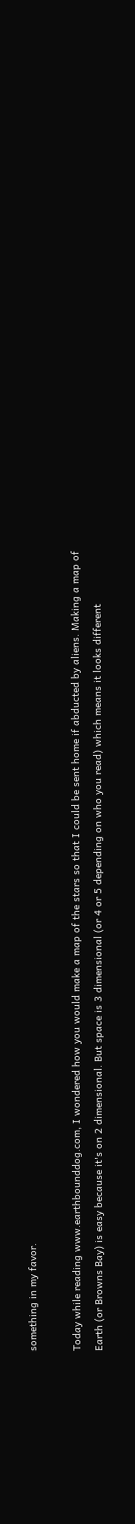something in my favor.

Today while reading www.earthbounddog.com, I wondered how you would make a map of the stars so that I could be sent home if abducted by aliens. Making a map of Earth (or Browns Bay) is easy because it's on 2 dimensional. But space is 3 dimensional (or 4 or 5 depending on who you read) which means it looks different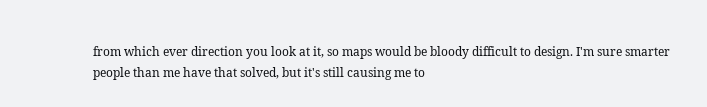from which ever direction you look at it, so maps would be bloody difficult to design. I'm sure smarter people than me have that solved, but it's still causing me to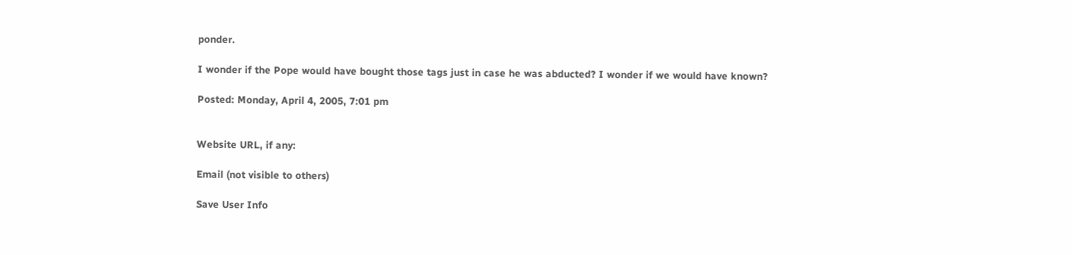ponder.

I wonder if the Pope would have bought those tags just in case he was abducted? I wonder if we would have known?

Posted: Monday, April 4, 2005, 7:01 pm


Website URL, if any:

Email (not visible to others)

Save User Info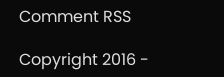Comment RSS

Copyright 2016 -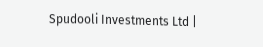Spudooli Investments Ltd |